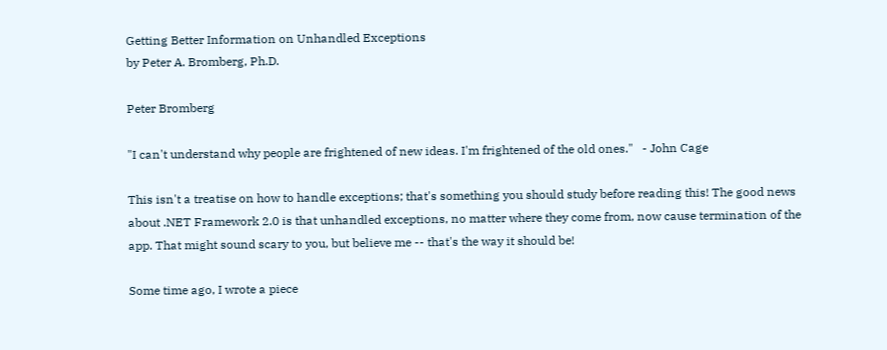Getting Better Information on Unhandled Exceptions
by Peter A. Bromberg, Ph.D.

Peter Bromberg

"I can't understand why people are frightened of new ideas. I'm frightened of the old ones."   - John Cage

This isn't a treatise on how to handle exceptions; that's something you should study before reading this! The good news about .NET Framework 2.0 is that unhandled exceptions, no matter where they come from, now cause termination of the app. That might sound scary to you, but believe me -- that's the way it should be!

Some time ago, I wrote a piece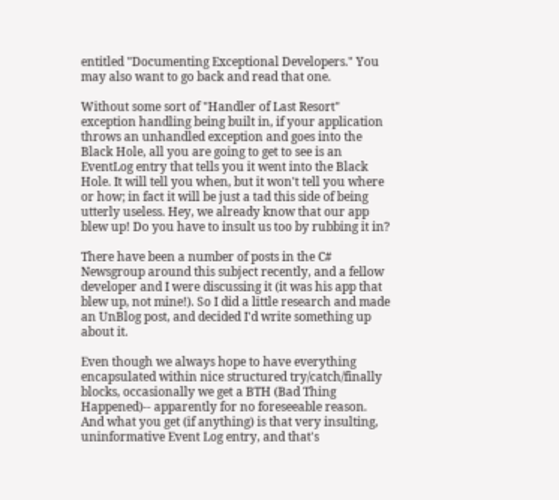entitled "Documenting Exceptional Developers." You may also want to go back and read that one.

Without some sort of "Handler of Last Resort" exception handling being built in, if your application throws an unhandled exception and goes into the Black Hole, all you are going to get to see is an EventLog entry that tells you it went into the Black Hole. It will tell you when, but it won't tell you where or how; in fact it will be just a tad this side of being utterly useless. Hey, we already know that our app blew up! Do you have to insult us too by rubbing it in?

There have been a number of posts in the C# Newsgroup around this subject recently, and a fellow developer and I were discussing it (it was his app that blew up, not mine!). So I did a little research and made an UnBlog post, and decided I'd write something up about it.

Even though we always hope to have everything encapsulated within nice structured try/catch/finally blocks, occasionally we get a BTH (Bad Thing Happened)-- apparently for no foreseeable reason. And what you get (if anything) is that very insulting, uninformative Event Log entry, and that's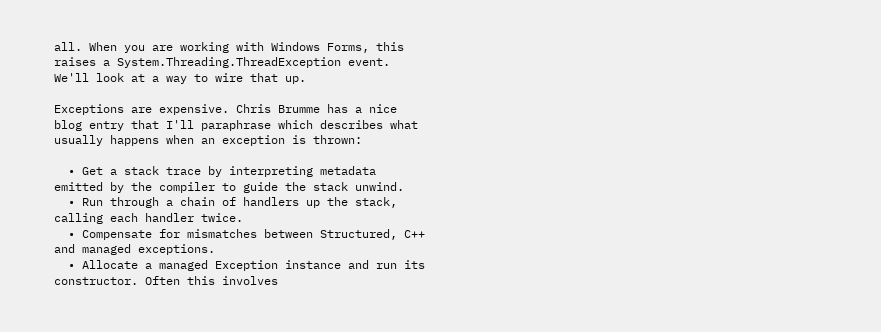all. When you are working with Windows Forms, this raises a System.Threading.ThreadException event. We'll look at a way to wire that up.

Exceptions are expensive. Chris Brumme has a nice blog entry that I'll paraphrase which describes what usually happens when an exception is thrown:

  • Get a stack trace by interpreting metadata emitted by the compiler to guide the stack unwind.
  • Run through a chain of handlers up the stack, calling each handler twice.
  • Compensate for mismatches between Structured, C++ and managed exceptions.
  • Allocate a managed Exception instance and run its constructor. Often this involves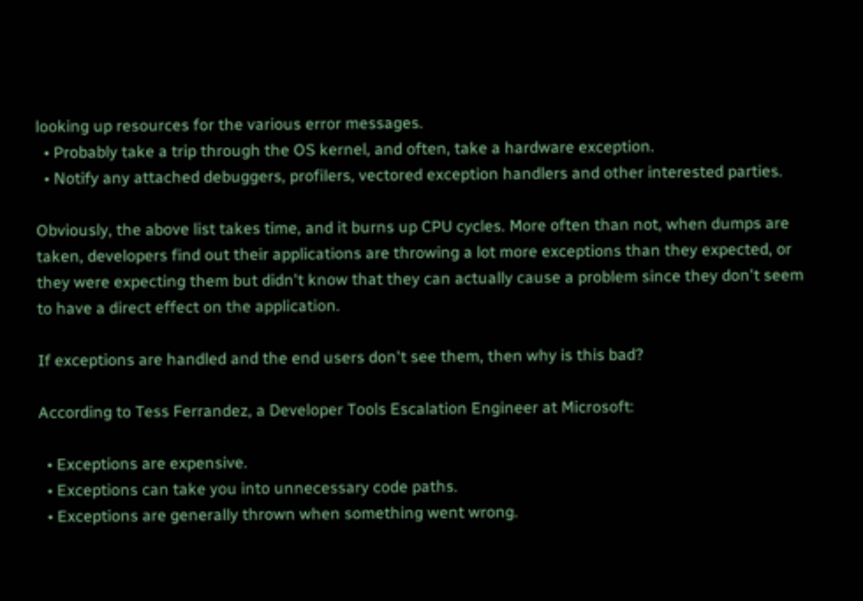looking up resources for the various error messages.
  • Probably take a trip through the OS kernel, and often, take a hardware exception.
  • Notify any attached debuggers, profilers, vectored exception handlers and other interested parties.

Obviously, the above list takes time, and it burns up CPU cycles. More often than not, when dumps are taken, developers find out their applications are throwing a lot more exceptions than they expected, or they were expecting them but didn't know that they can actually cause a problem since they don't seem to have a direct effect on the application.

If exceptions are handled and the end users don't see them, then why is this bad?

According to Tess Ferrandez, a Developer Tools Escalation Engineer at Microsoft:

  • Exceptions are expensive.
  • Exceptions can take you into unnecessary code paths.
  • Exceptions are generally thrown when something went wrong.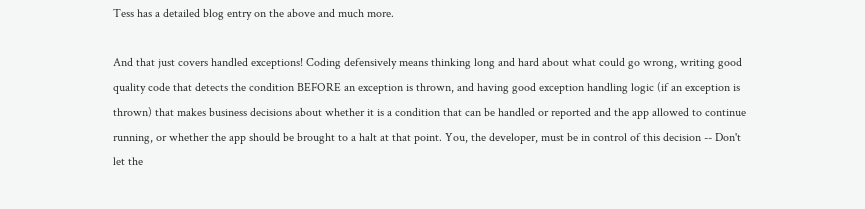Tess has a detailed blog entry on the above and much more.

And that just covers handled exceptions! Coding defensively means thinking long and hard about what could go wrong, writing good quality code that detects the condition BEFORE an exception is thrown, and having good exception handling logic (if an exception is thrown) that makes business decisions about whether it is a condition that can be handled or reported and the app allowed to continue running, or whether the app should be brought to a halt at that point. You, the developer, must be in control of this decision -- Don't let the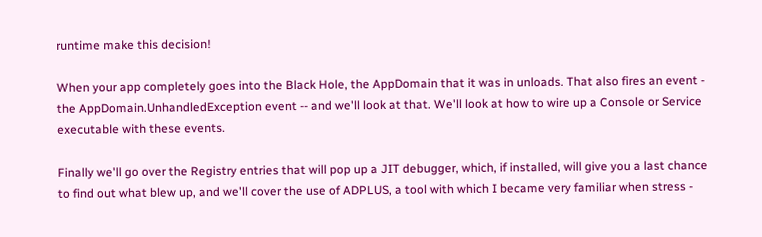runtime make this decision!

When your app completely goes into the Black Hole, the AppDomain that it was in unloads. That also fires an event - the AppDomain.UnhandledException event -- and we'll look at that. We'll look at how to wire up a Console or Service executable with these events.

Finally we'll go over the Registry entries that will pop up a JIT debugger, which, if installed, will give you a last chance to find out what blew up, and we'll cover the use of ADPLUS, a tool with which I became very familiar when stress -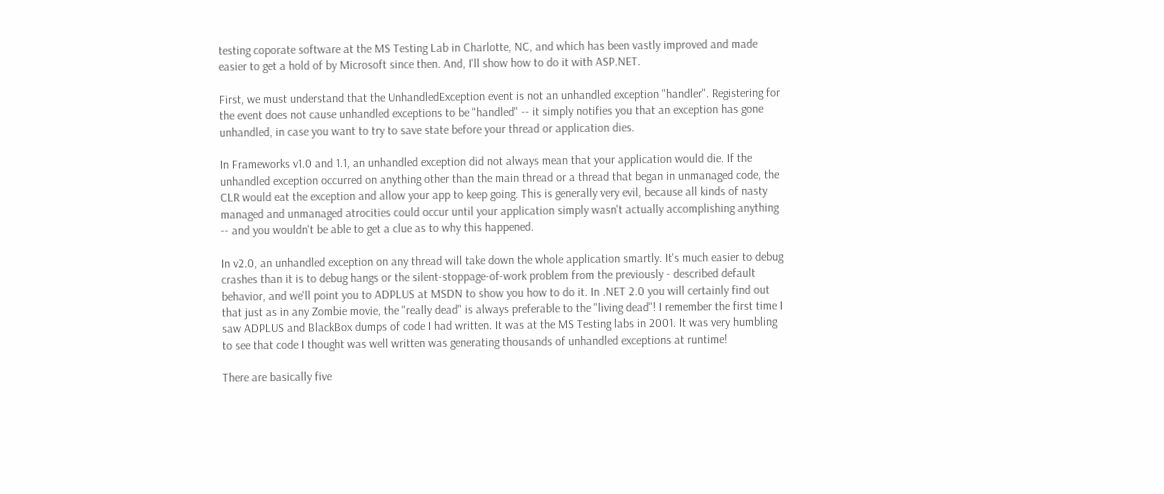testing coporate software at the MS Testing Lab in Charlotte, NC, and which has been vastly improved and made easier to get a hold of by Microsoft since then. And, I'll show how to do it with ASP.NET.

First, we must understand that the UnhandledException event is not an unhandled exception "handler". Registering for the event does not cause unhandled exceptions to be "handled" -- it simply notifies you that an exception has gone unhandled, in case you want to try to save state before your thread or application dies.

In Frameworks v1.0 and 1.1, an unhandled exception did not always mean that your application would die. If the unhandled exception occurred on anything other than the main thread or a thread that began in unmanaged code, the CLR would eat the exception and allow your app to keep going. This is generally very evil, because all kinds of nasty managed and unmanaged atrocities could occur until your application simply wasn't actually accomplishing anything -- and you wouldn't be able to get a clue as to why this happened.

In v2.0, an unhandled exception on any thread will take down the whole application smartly. It's much easier to debug crashes than it is to debug hangs or the silent-stoppage-of-work problem from the previously - described default behavior, and we'll point you to ADPLUS at MSDN to show you how to do it. In .NET 2.0 you will certainly find out that just as in any Zombie movie, the "really dead" is always preferable to the "living dead"! I remember the first time I saw ADPLUS and BlackBox dumps of code I had written. It was at the MS Testing labs in 2001. It was very humbling to see that code I thought was well written was generating thousands of unhandled exceptions at runtime!

There are basically five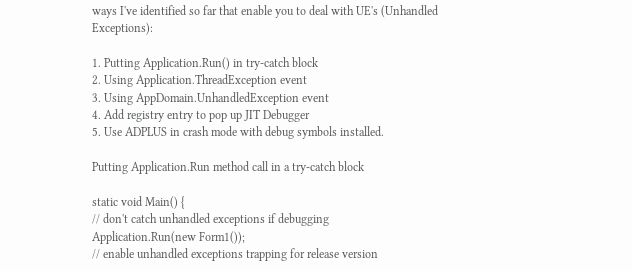ways I've identified so far that enable you to deal with UE's (Unhandled Exceptions):

1. Putting Application.Run() in try-catch block
2. Using Application.ThreadException event
3. Using AppDomain.UnhandledException event
4. Add registry entry to pop up JIT Debugger
5. Use ADPLUS in crash mode with debug symbols installed.

Putting Application.Run method call in a try-catch block

static void Main() {
// don't catch unhandled exceptions if debugging
Application.Run(new Form1());
// enable unhandled exceptions trapping for release version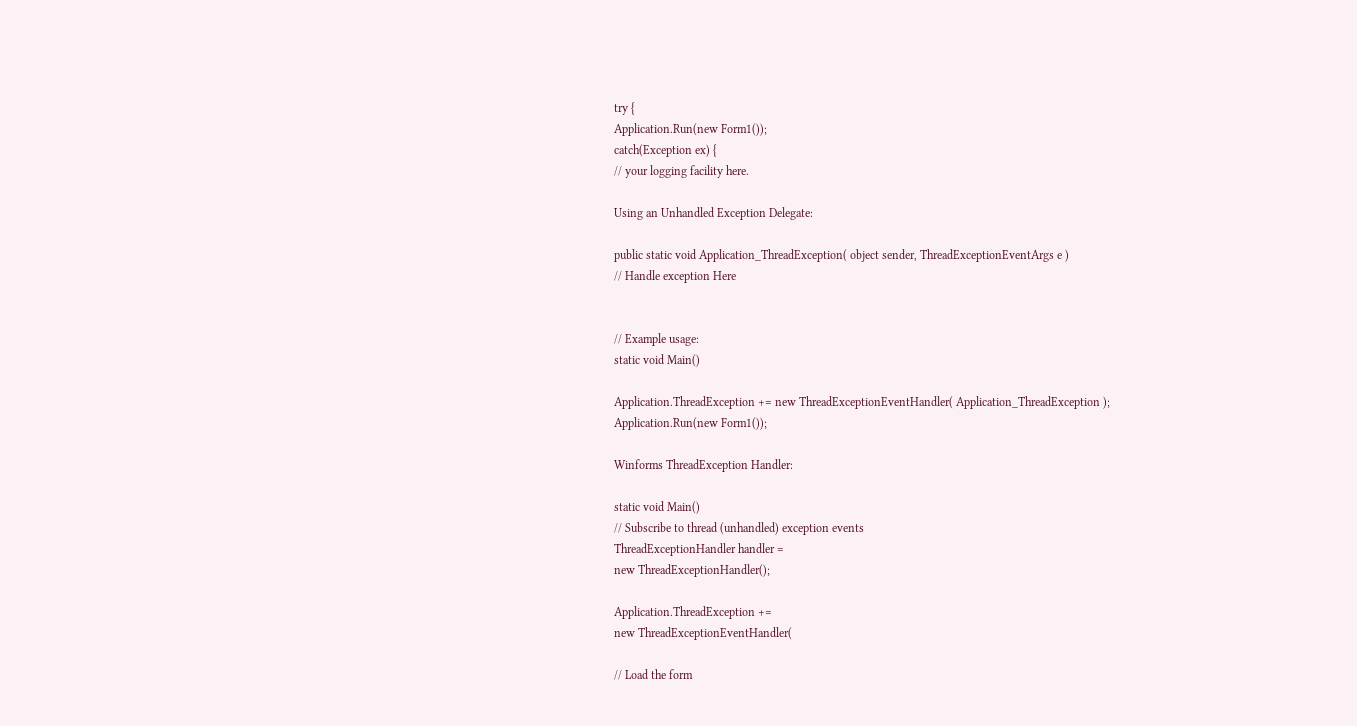try {
Application.Run(new Form1());
catch(Exception ex) {
// your logging facility here.

Using an Unhandled Exception Delegate:

public static void Application_ThreadException( object sender, ThreadExceptionEventArgs e )
// Handle exception Here


// Example usage:
static void Main()

Application.ThreadException += new ThreadExceptionEventHandler( Application_ThreadException );
Application.Run(new Form1());

Winforms ThreadException Handler:

static void Main()
// Subscribe to thread (unhandled) exception events
ThreadExceptionHandler handler =
new ThreadExceptionHandler();

Application.ThreadException +=
new ThreadExceptionEventHandler(

// Load the form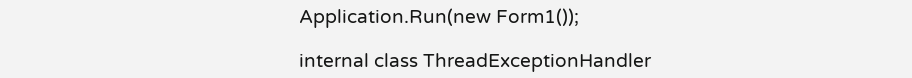Application.Run(new Form1());

internal class ThreadExceptionHandler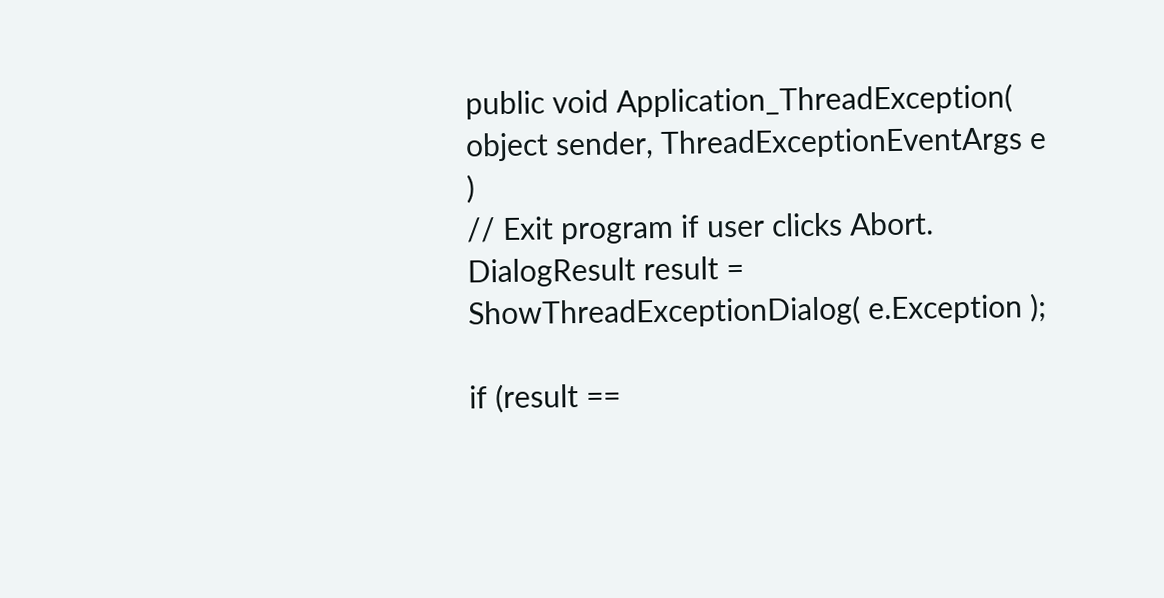public void Application_ThreadException( object sender, ThreadExceptionEventArgs e )
// Exit program if user clicks Abort.
DialogResult result = ShowThreadExceptionDialog( e.Exception );

if (result ==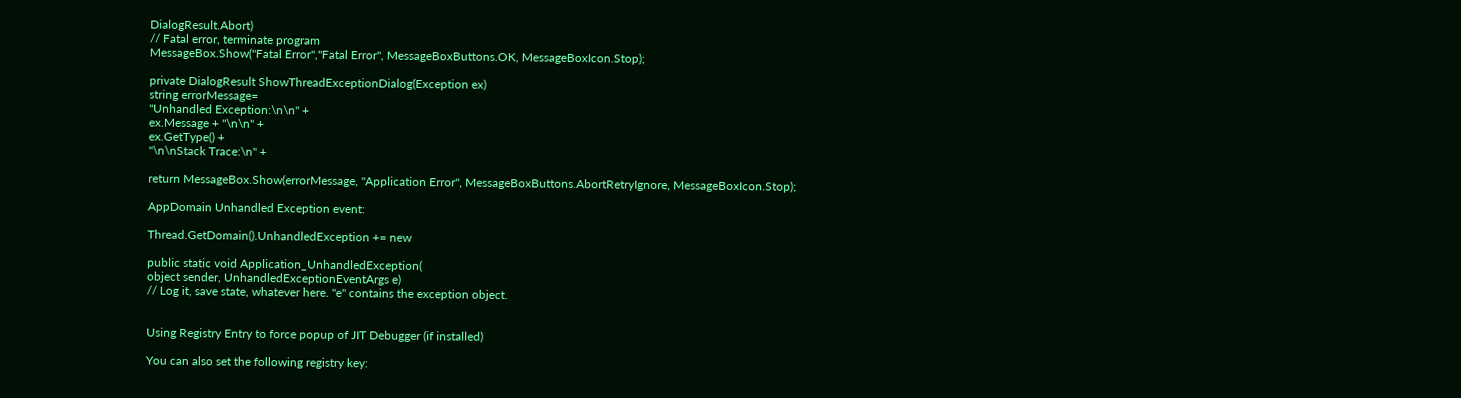DialogResult.Abort)
// Fatal error, terminate program
MessageBox.Show("Fatal Error","Fatal Error", MessageBoxButtons.OK, MessageBoxIcon.Stop);

private DialogResult ShowThreadExceptionDialog(Exception ex)
string errorMessage=
"Unhandled Exception:\n\n" +
ex.Message + "\n\n" +
ex.GetType() +
"\n\nStack Trace:\n" +

return MessageBox.Show(errorMessage, "Application Error", MessageBoxButtons.AbortRetryIgnore, MessageBoxIcon.Stop);

AppDomain Unhandled Exception event:

Thread.GetDomain().UnhandledException += new

public static void Application_UnhandledException(
object sender, UnhandledExceptionEventArgs e)
// Log it, save state, whatever here. "e" contains the exception object.


Using Registry Entry to force popup of JIT Debugger (if installed)

You can also set the following registry key: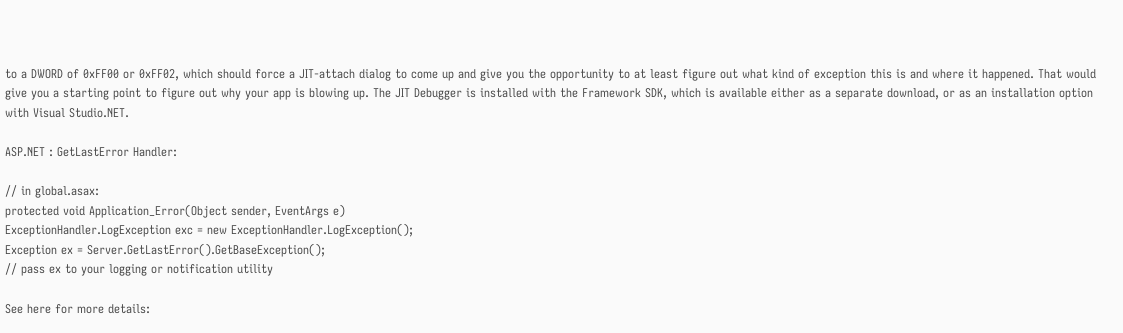to a DWORD of 0xFF00 or 0xFF02, which should force a JIT-attach dialog to come up and give you the opportunity to at least figure out what kind of exception this is and where it happened. That would give you a starting point to figure out why your app is blowing up. The JIT Debugger is installed with the Framework SDK, which is available either as a separate download, or as an installation option with Visual Studio.NET.

ASP.NET : GetLastError Handler:

// in global.asax:
protected void Application_Error(Object sender, EventArgs e)
ExceptionHandler.LogException exc = new ExceptionHandler.LogException();
Exception ex = Server.GetLastError().GetBaseException();
// pass ex to your logging or notification utility

See here for more details: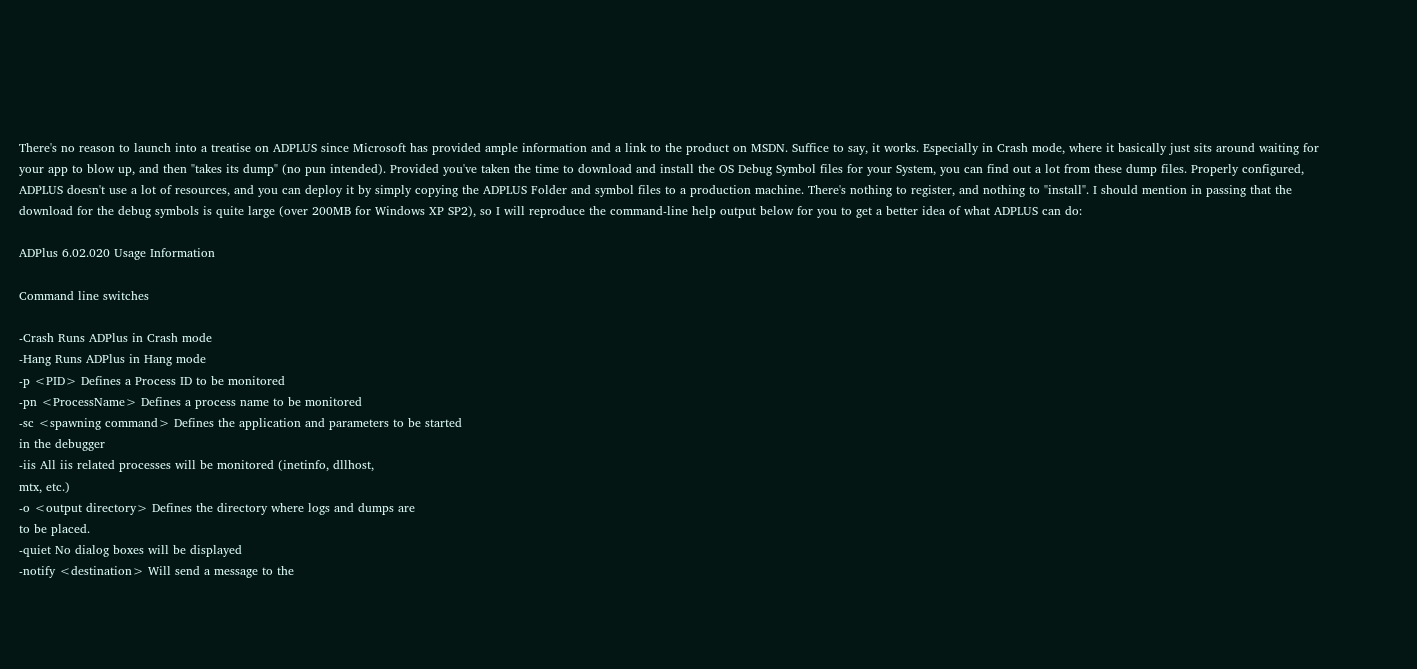There's no reason to launch into a treatise on ADPLUS since Microsoft has provided ample information and a link to the product on MSDN. Suffice to say, it works. Especially in Crash mode, where it basically just sits around waiting for your app to blow up, and then "takes its dump" (no pun intended). Provided you've taken the time to download and install the OS Debug Symbol files for your System, you can find out a lot from these dump files. Properly configured, ADPLUS doesn't use a lot of resources, and you can deploy it by simply copying the ADPLUS Folder and symbol files to a production machine. There's nothing to register, and nothing to "install". I should mention in passing that the download for the debug symbols is quite large (over 200MB for Windows XP SP2), so I will reproduce the command-line help output below for you to get a better idea of what ADPLUS can do:

ADPlus 6.02.020 Usage Information

Command line switches

-Crash Runs ADPlus in Crash mode
-Hang Runs ADPlus in Hang mode
-p <PID> Defines a Process ID to be monitored
-pn <ProcessName> Defines a process name to be monitored
-sc <spawning command> Defines the application and parameters to be started
in the debugger
-iis All iis related processes will be monitored (inetinfo, dllhost,
mtx, etc.)
-o <output directory> Defines the directory where logs and dumps are
to be placed.
-quiet No dialog boxes will be displayed
-notify <destination> Will send a message to the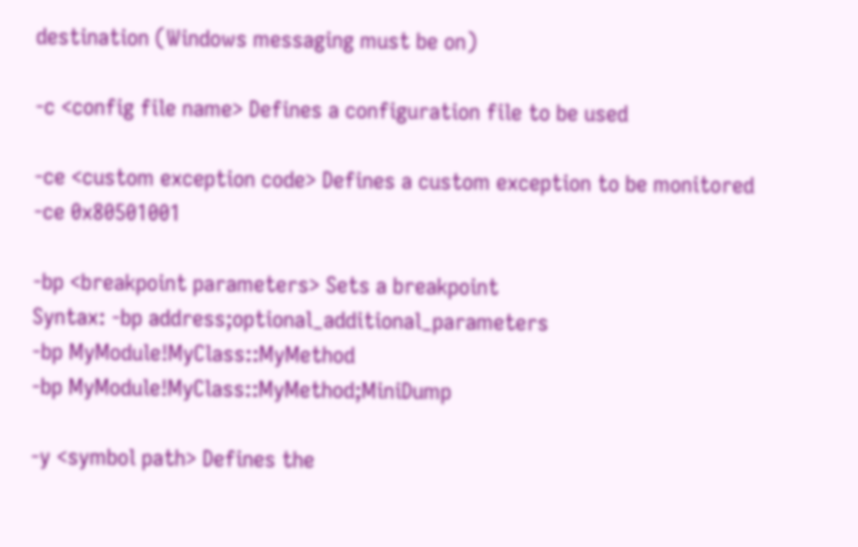destination (Windows messaging must be on)

-c <config file name> Defines a configuration file to be used

-ce <custom exception code> Defines a custom exception to be monitored
-ce 0x80501001

-bp <breakpoint parameters> Sets a breakpoint
Syntax: -bp address;optional_additional_parameters
-bp MyModule!MyClass::MyMethod
-bp MyModule!MyClass::MyMethod;MiniDump

-y <symbol path> Defines the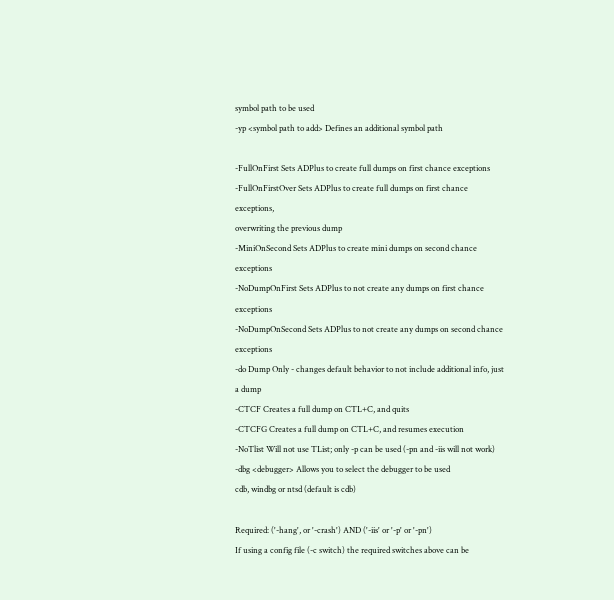symbol path to be used
-yp <symbol path to add> Defines an additional symbol path

-FullOnFirst Sets ADPlus to create full dumps on first chance exceptions
-FullOnFirstOver Sets ADPlus to create full dumps on first chance exceptions,
overwriting the previous dump
-MiniOnSecond Sets ADPlus to create mini dumps on second chance exceptions
-NoDumpOnFirst Sets ADPlus to not create any dumps on first chance exceptions
-NoDumpOnSecond Sets ADPlus to not create any dumps on second chance exceptions
-do Dump Only - changes default behavior to not include additional info, just a dump
-CTCF Creates a full dump on CTL+C, and quits
-CTCFG Creates a full dump on CTL+C, and resumes execution
-NoTlist Will not use TList; only -p can be used (-pn and -iis will not work)
-dbg <debugger> Allows you to select the debugger to be used
cdb, windbg or ntsd (default is cdb)

Required: ('-hang', or '-crash') AND ('-iis' or '-p' or '-pn')
If using a config file (-c switch) the required switches above can be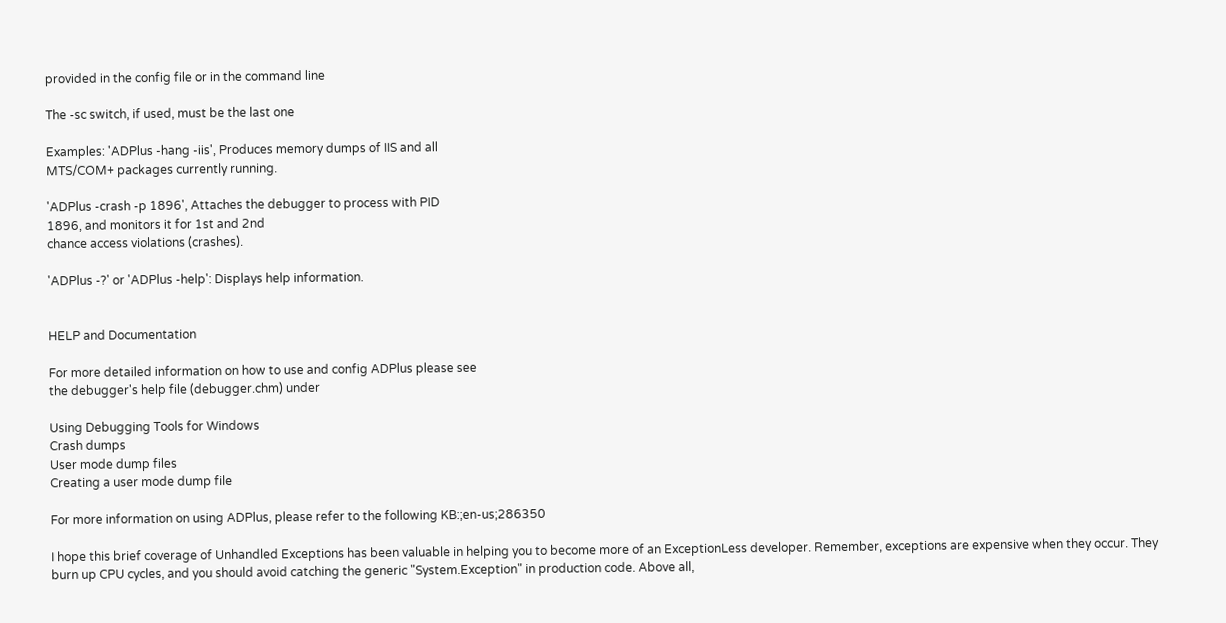provided in the config file or in the command line

The -sc switch, if used, must be the last one

Examples: 'ADPlus -hang -iis', Produces memory dumps of IIS and all
MTS/COM+ packages currently running.

'ADPlus -crash -p 1896', Attaches the debugger to process with PID
1896, and monitors it for 1st and 2nd
chance access violations (crashes).

'ADPlus -?' or 'ADPlus -help': Displays help information.


HELP and Documentation

For more detailed information on how to use and config ADPlus please see
the debugger's help file (debugger.chm) under

Using Debugging Tools for Windows
Crash dumps
User mode dump files
Creating a user mode dump file

For more information on using ADPlus, please refer to the following KB:;en-us;286350

I hope this brief coverage of Unhandled Exceptions has been valuable in helping you to become more of an ExceptionLess developer. Remember, exceptions are expensive when they occur. They burn up CPU cycles, and you should avoid catching the generic "System.Exception" in production code. Above all,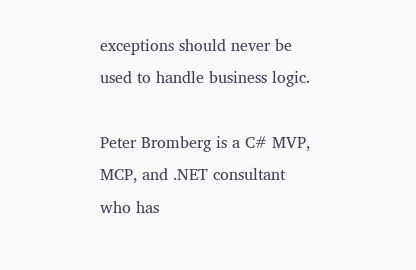exceptions should never be used to handle business logic.

Peter Bromberg is a C# MVP, MCP, and .NET consultant who has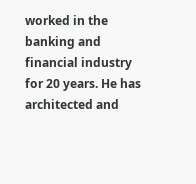worked in the banking and financial industry for 20 years. He has architected and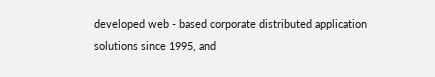developed web - based corporate distributed application solutions since 1995, and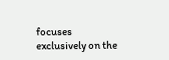focuses exclusively on the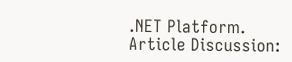.NET Platform.
Article Discussion: